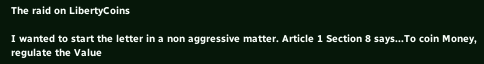The raid on LibertyCoins

I wanted to start the letter in a non aggressive matter. Article 1 Section 8 says...To coin Money, regulate the Value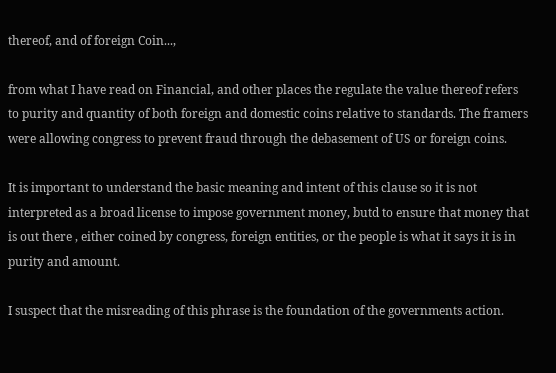thereof, and of foreign Coin...,

from what I have read on Financial, and other places the regulate the value thereof refers to purity and quantity of both foreign and domestic coins relative to standards. The framers were allowing congress to prevent fraud through the debasement of US or foreign coins.

It is important to understand the basic meaning and intent of this clause so it is not interpreted as a broad license to impose government money, butd to ensure that money that is out there , either coined by congress, foreign entities, or the people is what it says it is in purity and amount.

I suspect that the misreading of this phrase is the foundation of the governments action.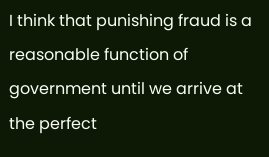I think that punishing fraud is a reasonable function of government until we arrive at the perfect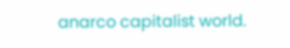anarco capitalist world.